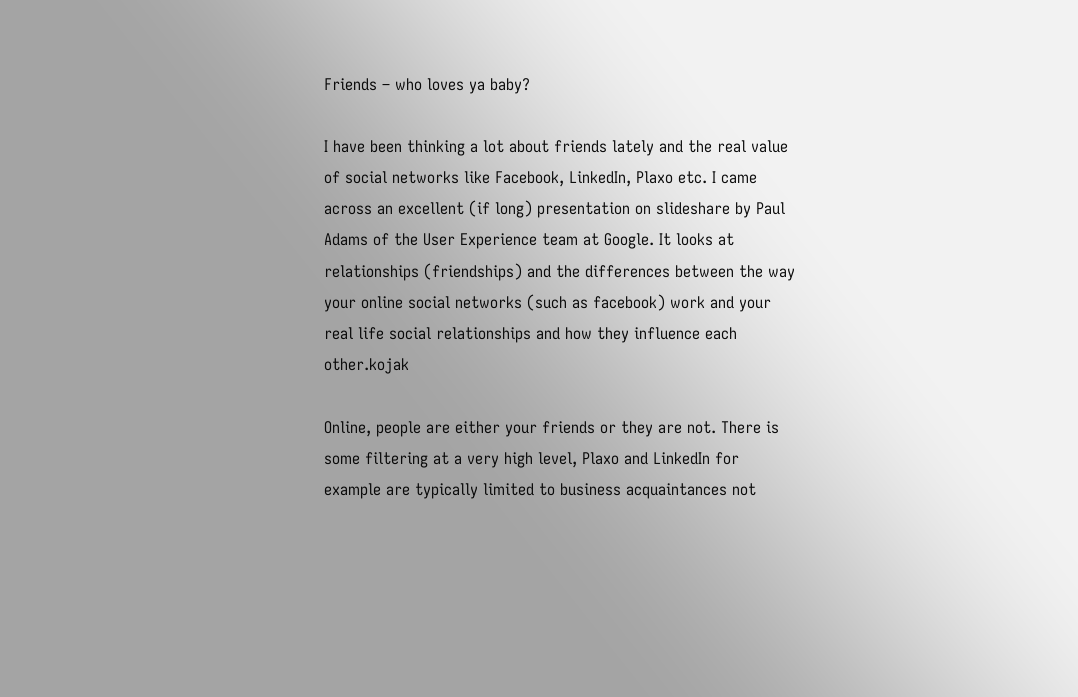Friends – who loves ya baby?

I have been thinking a lot about friends lately and the real value of social networks like Facebook, LinkedIn, Plaxo etc. I came across an excellent (if long) presentation on slideshare by Paul Adams of the User Experience team at Google. It looks at relationships (friendships) and the differences between the way your online social networks (such as facebook) work and your real life social relationships and how they influence each other.kojak

Online, people are either your friends or they are not. There is some filtering at a very high level, Plaxo and LinkedIn for example are typically limited to business acquaintances not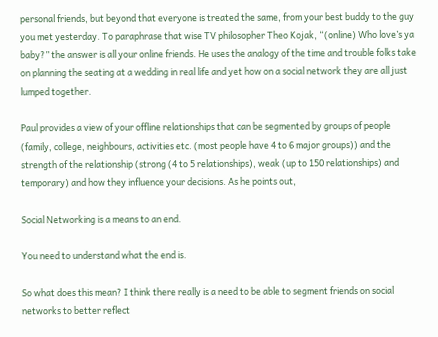personal friends, but beyond that everyone is treated the same, from your best buddy to the guy you met yesterday. To paraphrase that wise TV philosopher Theo Kojak, “(online) Who love’s ya baby?” the answer is all your online friends. He uses the analogy of the time and trouble folks take on planning the seating at a wedding in real life and yet how on a social network they are all just lumped together.

Paul provides a view of your offline relationships that can be segmented by groups of people (family, college, neighbours, activities etc. (most people have 4 to 6 major groups)) and the strength of the relationship (strong (4 to 5 relationships), weak (up to 150 relationships) and temporary) and how they influence your decisions. As he points out,

Social Networking is a means to an end.

You need to understand what the end is.

So what does this mean? I think there really is a need to be able to segment friends on social networks to better reflect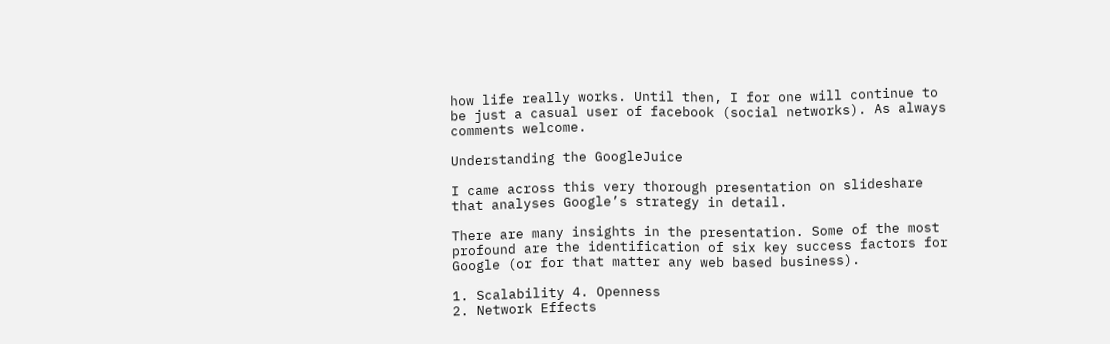how life really works. Until then, I for one will continue to be just a casual user of facebook (social networks). As always comments welcome.

Understanding the GoogleJuice

I came across this very thorough presentation on slideshare that analyses Google’s strategy in detail.

There are many insights in the presentation. Some of the most profound are the identification of six key success factors for Google (or for that matter any web based business).

1. Scalability 4. Openness
2. Network Effects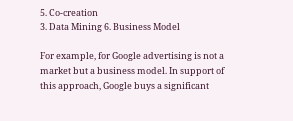5. Co-creation
3. Data Mining 6. Business Model

For example, for Google advertising is not a market but a business model. In support of this approach, Google buys a significant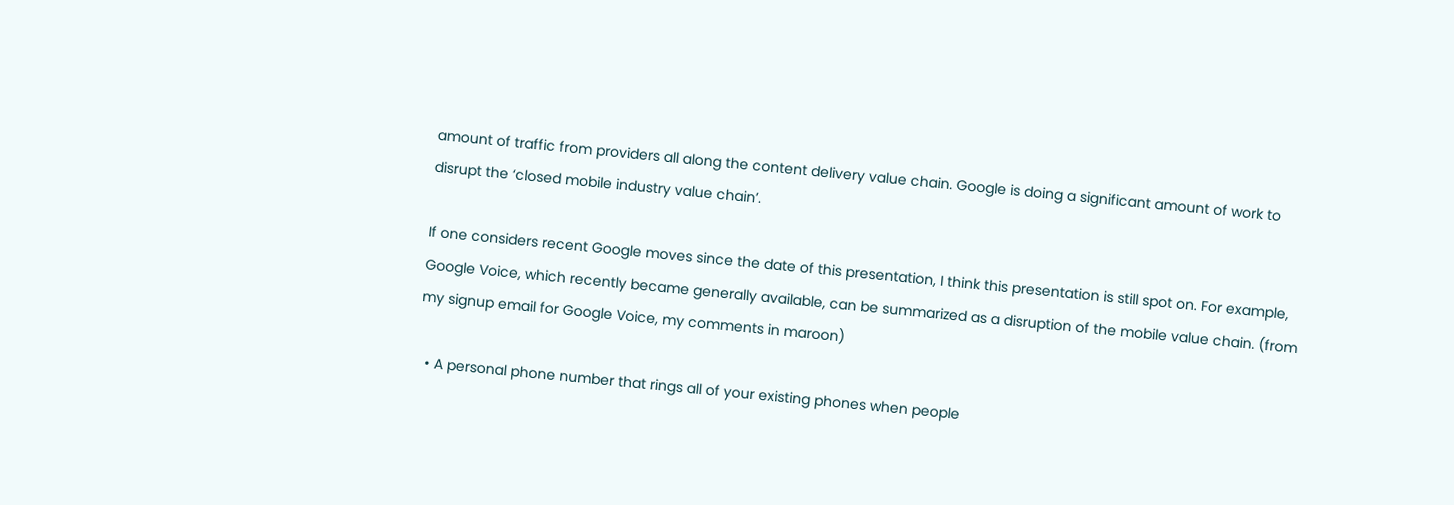amount of traffic from providers all along the content delivery value chain. Google is doing a significant amount of work to disrupt the ‘closed mobile industry value chain’.

If one considers recent Google moves since the date of this presentation, I think this presentation is still spot on. For example, Google Voice, which recently became generally available, can be summarized as a disruption of the mobile value chain. (from my signup email for Google Voice, my comments in maroon)

  • A personal phone number that rings all of your existing phones when people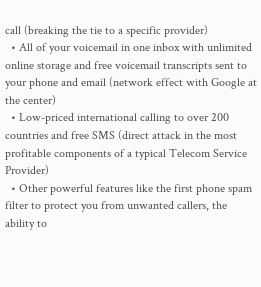call (breaking the tie to a specific provider)
  • All of your voicemail in one inbox with unlimited online storage and free voicemail transcripts sent to your phone and email (network effect with Google at the center)
  • Low-priced international calling to over 200 countries and free SMS (direct attack in the most profitable components of a typical Telecom Service Provider)
  • Other powerful features like the first phone spam filter to protect you from unwanted callers, the ability to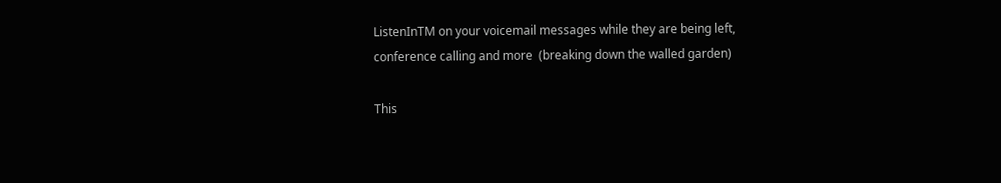ListenInTM on your voicemail messages while they are being left, conference calling and more  (breaking down the walled garden)

This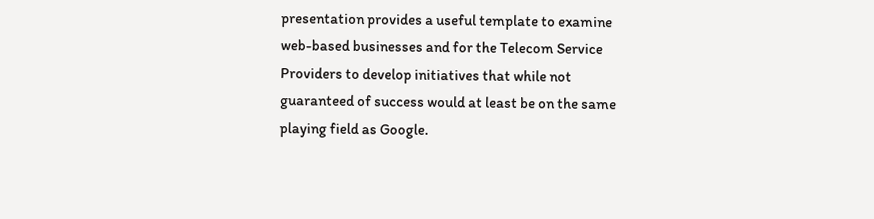presentation provides a useful template to examine web-based businesses and for the Telecom Service Providers to develop initiatives that while not guaranteed of success would at least be on the same playing field as Google.